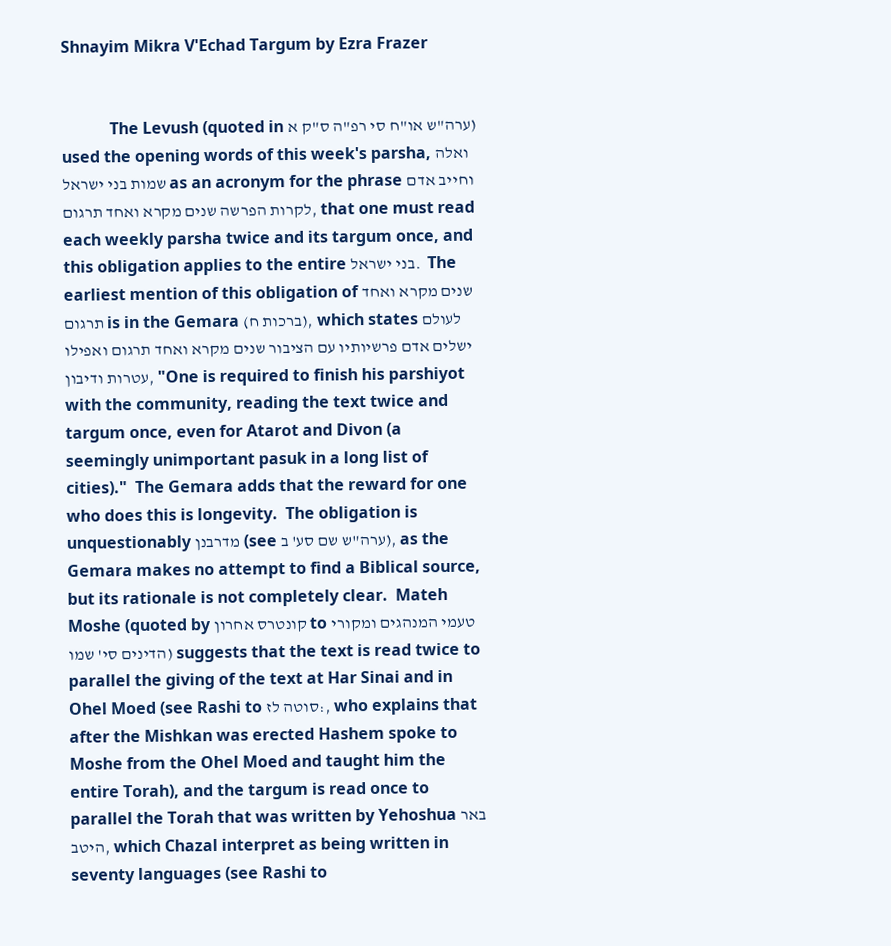Shnayim Mikra V'Echad Targum by Ezra Frazer


            The Levush (quoted in ערה"ש או"ח סי רפ"ה ס"ק א) used the opening words of this week's parsha, ואלה שמות בני ישראל as an acronym for the phrase וחייב אדם לקרות הפרשה שנים מקרא ואחד תרגום, that one must read each weekly parsha twice and its targum once, and this obligation applies to the entire בני ישראל.  The earliest mention of this obligation of שנים מקרא ואחד תרגום is in the Gemara (ברכות ח), which states לעולם ישלים אדם פרשיותיו עם הציבור שנים מקרא ואחד תרגום ואפילו עטרות ודיבון, "One is required to finish his parshiyot with the community, reading the text twice and targum once, even for Atarot and Divon (a seemingly unimportant pasuk in a long list of cities)."  The Gemara adds that the reward for one who does this is longevity.  The obligation is unquestionably מדרבנן (see ערה"ש שם סע' ב), as the Gemara makes no attempt to find a Biblical source, but its rationale is not completely clear.  Mateh Moshe (quoted by קונטרס אחרון to טעמי המנהגים ומקורי הדינים סי' שמו) suggests that the text is read twice to parallel the giving of the text at Har Sinai and in Ohel Moed (see Rashi to סוטה לז:, who explains that after the Mishkan was erected Hashem spoke to Moshe from the Ohel Moed and taught him the entire Torah), and the targum is read once to parallel the Torah that was written by Yehoshua באר היטב, which Chazal interpret as being written in seventy languages (see Rashi to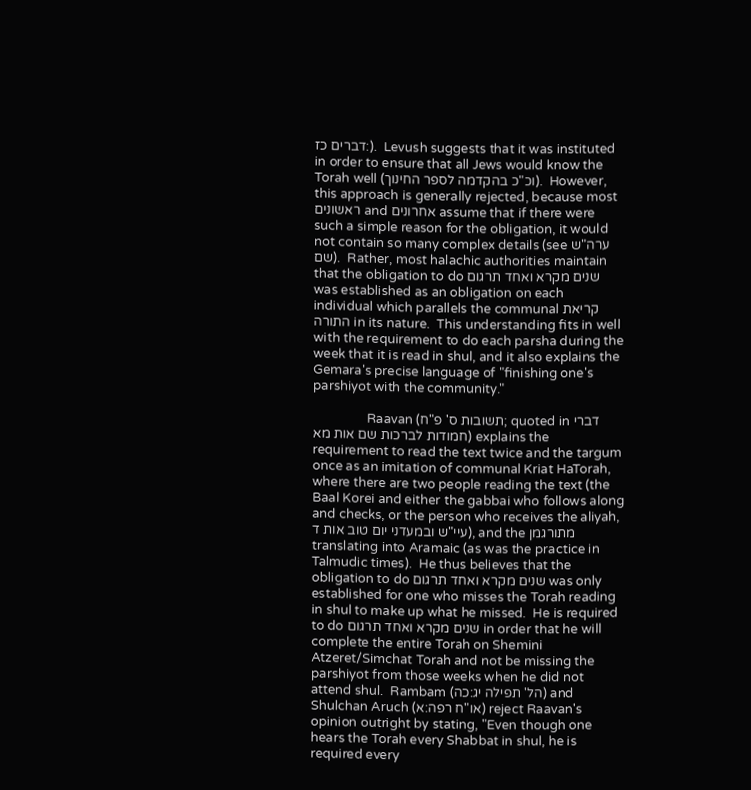דברים כז:).  Levush suggests that it was instituted in order to ensure that all Jews would know the Torah well (וכ"כ בהקדמה לספר החינוך).  However, this approach is generally rejected, because most ראשונים and אחרונים assume that if there were such a simple reason for the obligation, it would not contain so many complex details (see ערה"ש שם).  Rather, most halachic authorities maintain that the obligation to do שנים מקרא ואחד תרגום was established as an obligation on each individual which parallels the communal קריאת התורה in its nature.  This understanding fits in well with the requirement to do each parsha during the week that it is read in shul, and it also explains the Gemara's precise language of "finishing one's parshiyot with the community."

                Raavan (תשובות ס' פ"ח; quoted in דברי חמודות לברכות שם אות מא) explains the requirement to read the text twice and the targum once as an imitation of communal Kriat HaTorah, where there are two people reading the text (the Baal Korei and either the gabbai who follows along and checks, or the person who receives the aliyah, עיי"ש ובמעדני יום טוב אות ד), and the מתורגמן translating into Aramaic (as was the practice in Talmudic times).  He thus believes that the obligation to do שנים מקרא ואחד תרגום was only established for one who misses the Torah reading in shul to make up what he missed.  He is required to do שנים מקרא ואחד תרגום in order that he will complete the entire Torah on Shemini Atzeret/Simchat Torah and not be missing the parshiyot from those weeks when he did not attend shul.  Rambam (הל' תפילה יג:כה) and Shulchan Aruch (או"ח רפה:א) reject Raavan's opinion outright by stating, "Even though one hears the Torah every Shabbat in shul, he is required every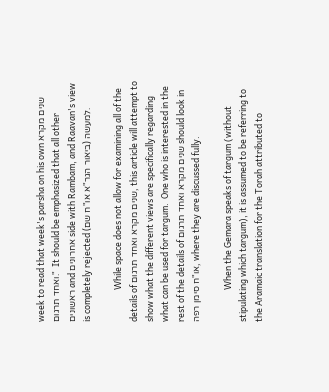week to read that week's parsha on his own שנים מקרא ואחד תרגום."  It should be emphasized that all other ראשונים and אחרונים side with Rambam, and Raavan's view is completely rejected למעשה (ביאור הגר"א או"ח שם).

                While space does not allow for examining all of the details of שנים מקרא ואחד תרגום, this article will attempt to show what the different views are specifically regarding what can be used for targum.  One who is interested in the rest of the details of שנים מקרא ואחד תרגום should look in או"ח סימן רפה, where they are discussed fully.

                When the Gemara speaks of targum (without stipulating which targum), it is assumed to be referring to the Aramaic translation for the Torah attributed to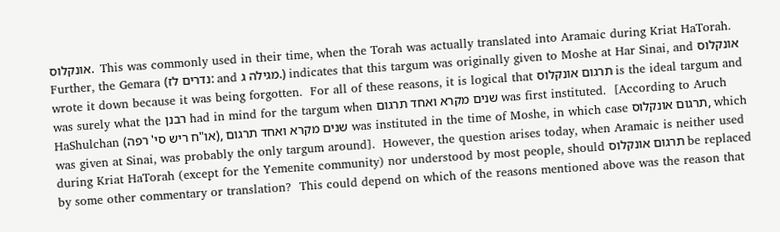אונקלוס.  This was commonly used in their time, when the Torah was actually translated into Aramaic during Kriat HaTorah.  Further, the Gemara (נדרים לז: and מגילה ג.) indicates that this targum was originally given to Moshe at Har Sinai, and אונקלוס wrote it down because it was being forgotten.  For all of these reasons, it is logical that תרגום אונקלוס is the ideal targum and was surely what the רבנן had in mind for the targum when שנים מקרא ואחד תרגום was first instituted.  [According to Aruch HaShulchan (או"ח ריש סי' רפה), שנים מקרא ואחד תרגום was instituted in the time of Moshe, in which case תרגום אונקלוס, which was given at Sinai, was probably the only targum around].  However, the question arises today, when Aramaic is neither used during Kriat HaTorah (except for the Yemenite community) nor understood by most people, should תרגום אונקלוס be replaced by some other commentary or translation?  This could depend on which of the reasons mentioned above was the reason that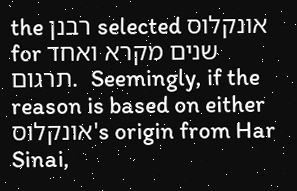the רבנן selected אונקלוס for שנים מקרא ואחד תרגום.  Seemingly, if the reason is based on either אונקלוס's origin from Har Sinai,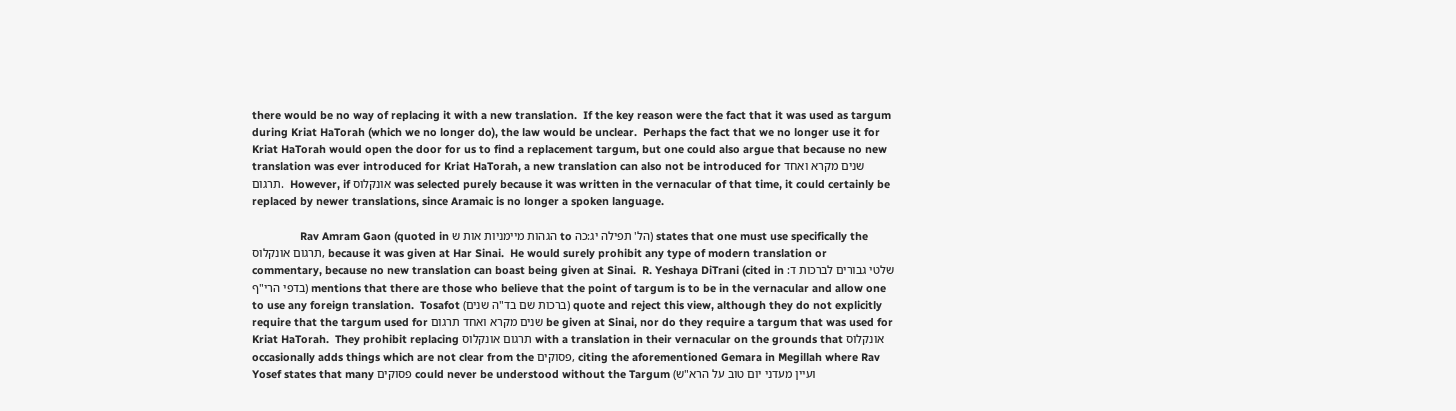there would be no way of replacing it with a new translation.  If the key reason were the fact that it was used as targum during Kriat HaTorah (which we no longer do), the law would be unclear.  Perhaps the fact that we no longer use it for Kriat HaTorah would open the door for us to find a replacement targum, but one could also argue that because no new translation was ever introduced for Kriat HaTorah, a new translation can also not be introduced for שנים מקרא ואחד תרגום.  However, if אונקלוס was selected purely because it was written in the vernacular of that time, it could certainly be replaced by newer translations, since Aramaic is no longer a spoken language.

                Rav Amram Gaon (quoted in הגהות מיימניות אות ש to הל' תפילה יג:כה) states that one must use specifically the תרגום אונקלוס, because it was given at Har Sinai.  He would surely prohibit any type of modern translation or commentary, because no new translation can boast being given at Sinai.  R. Yeshaya DiTrani (cited in שלטי גבורים לברכות ד: בדפי הרי"ף) mentions that there are those who believe that the point of targum is to be in the vernacular and allow one to use any foreign translation.  Tosafot (ברכות שם בד"ה שנים) quote and reject this view, although they do not explicitly require that the targum used for שנים מקרא ואחד תרגום be given at Sinai, nor do they require a targum that was used for Kriat HaTorah.  They prohibit replacing תרגום אונקלוס with a translation in their vernacular on the grounds that אונקלוס occasionally adds things which are not clear from the פסוקים, citing the aforementioned Gemara in Megillah where Rav Yosef states that many פסוקים could never be understood without the Targum (ועיין מעדני יום טוב על הרא"ש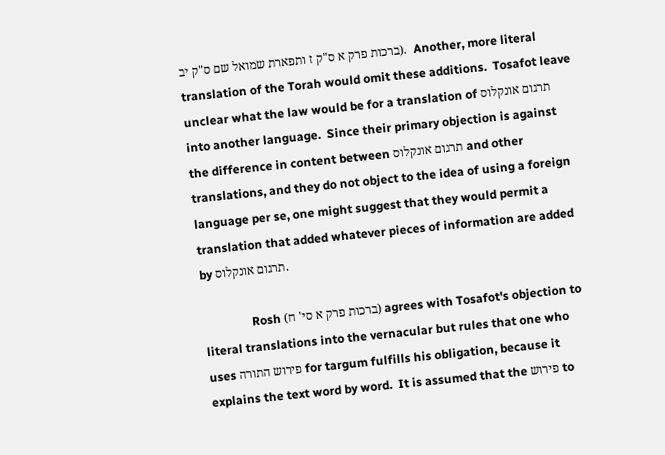ברכות פרק א ס"ק ז ותפארת שמואל שם ס"ק יב).  Another, more literal translation of the Torah would omit these additions.  Tosafot leave unclear what the law would be for a translation of תרגום אונקלוס into another language.  Since their primary objection is against the difference in content between תרגום אונקלוס and other translations, and they do not object to the idea of using a foreign language per se, one might suggest that they would permit a translation that added whatever pieces of information are added by תרגום אונקלוס.

                Rosh (ברכות פרק א סי' ח) agrees with Tosafot's objection to literal translations into the vernacular but rules that one who uses פירוש התורה for targum fulfills his obligation, because it explains the text word by word.  It is assumed that the פירוש to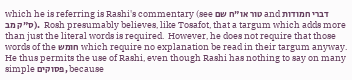which he is referring is Rashi's commentary (see טור או"ח שם and דברי חמודות ס"ק מב).  Rosh presumably believes, like Tosafot, that a targum which adds more than just the literal words is required.  However, he does not require that those words of the חומש which require no explanation be read in their targum anyway.  He thus permits the use of Rashi, even though Rashi has nothing to say on many simple פסוקים, because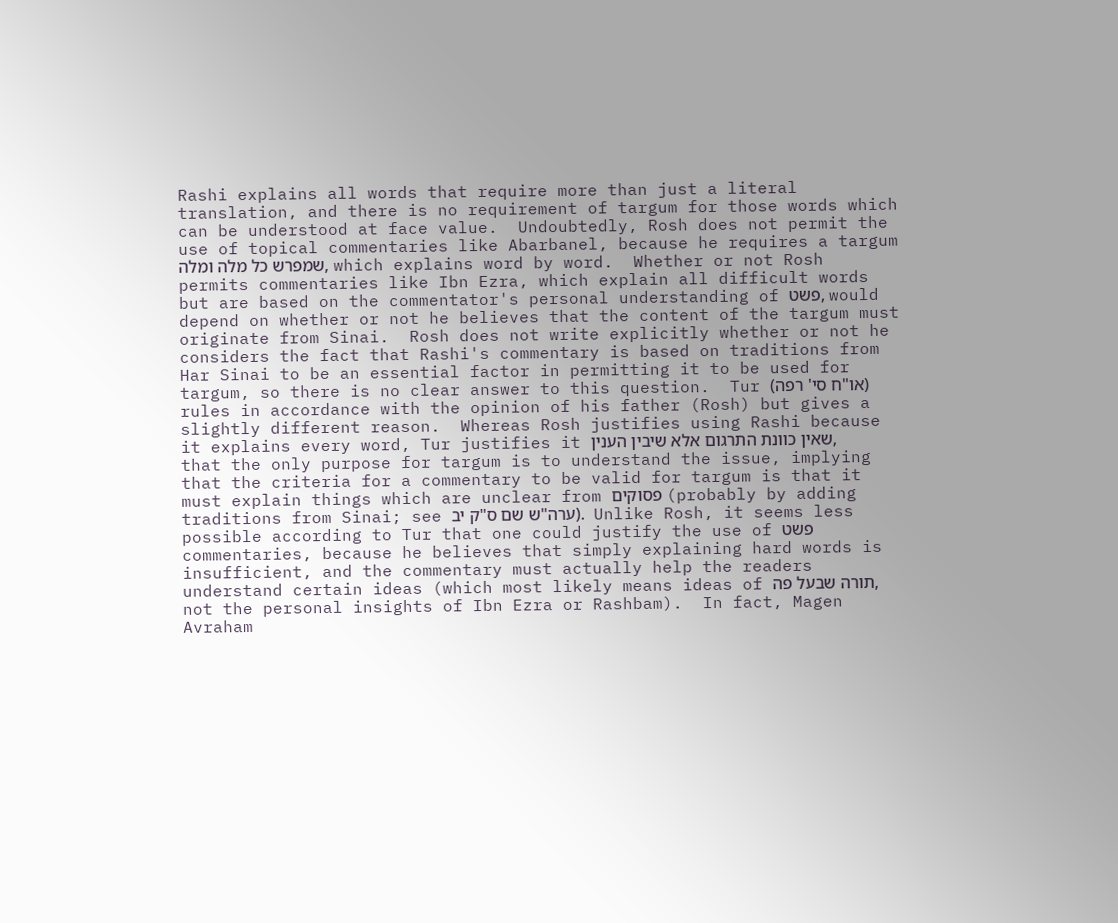Rashi explains all words that require more than just a literal translation, and there is no requirement of targum for those words which can be understood at face value.  Undoubtedly, Rosh does not permit the use of topical commentaries like Abarbanel, because he requires a targum שמפרש כל מלה ומלה, which explains word by word.  Whether or not Rosh permits commentaries like Ibn Ezra, which explain all difficult words but are based on the commentator's personal understanding of פשט, would depend on whether or not he believes that the content of the targum must originate from Sinai.  Rosh does not write explicitly whether or not he considers the fact that Rashi's commentary is based on traditions from Har Sinai to be an essential factor in permitting it to be used for targum, so there is no clear answer to this question.  Tur (או"ח סי' רפה) rules in accordance with the opinion of his father (Rosh) but gives a slightly different reason.  Whereas Rosh justifies using Rashi because it explains every word, Tur justifies it שאין כוונת התרגום אלא שיבין הענין, that the only purpose for targum is to understand the issue, implying that the criteria for a commentary to be valid for targum is that it must explain things which are unclear from פסוקים (probably by adding traditions from Sinai; see ערה"ש שם ס"ק יב).  Unlike Rosh, it seems less possible according to Tur that one could justify the use of פשט commentaries, because he believes that simply explaining hard words is insufficient, and the commentary must actually help the readers understand certain ideas (which most likely means ideas of תורה שבעל פה, not the personal insights of Ibn Ezra or Rashbam).  In fact, Magen Avraham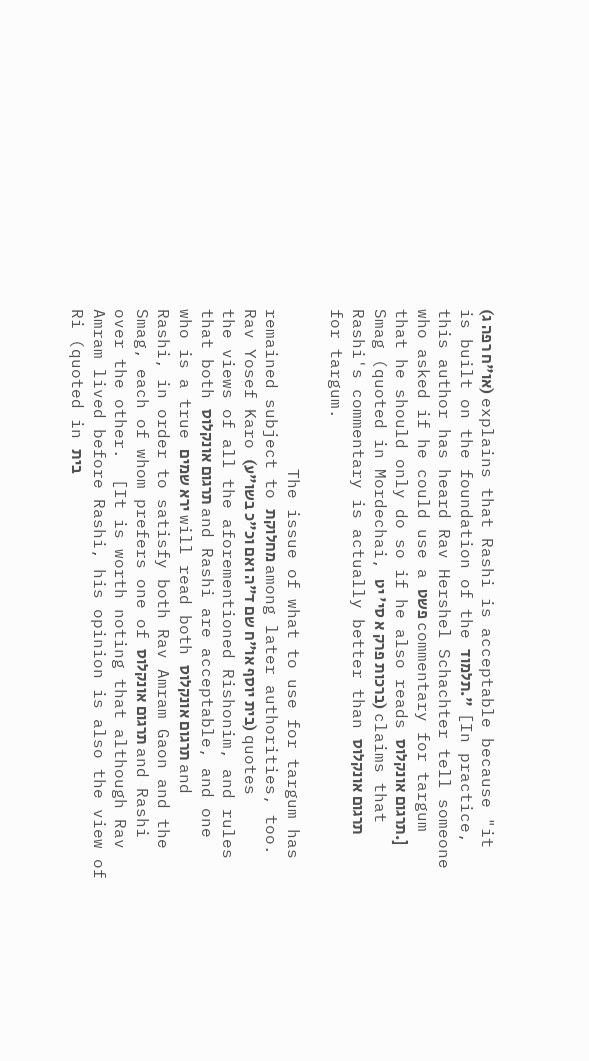(או"ח רפה ג) explains that Rashi is acceptable because "it is built on the foundation of the תלמוד."  [In practice, this author has heard Rav Hershel Schachter tell someone who asked if he could use a פשט commentary for targum that he should only do so if he also reads תרגום אונקלוס.]  Smag (quoted in Mordechai, ברכות פרק א סי' יט) claims that Rashi's commentary is actually better than תרגום אונקלוס for targum.

                The issue of what to use for targum has remained subject to מחלוקת among later authorities, too.  Rav Yosef Karo (בית יוסף או"ח שם ד"ה ואם וכ"כ בשו"ע) quotes the views of all the aforementioned Rishonim, and rules that both תרגום אונקלוס and Rashi are acceptable, and one who is a true ירא שמים will read both תרגום אונקלוס and Rashi, in order to satisfy both Rav Amram Gaon and the Smag, each of whom prefers one of תרגום אונקלוס and Rashi over the other.  [It is worth noting that although Rav Amram lived before Rashi, his opinion is also the view of Ri (quoted in בית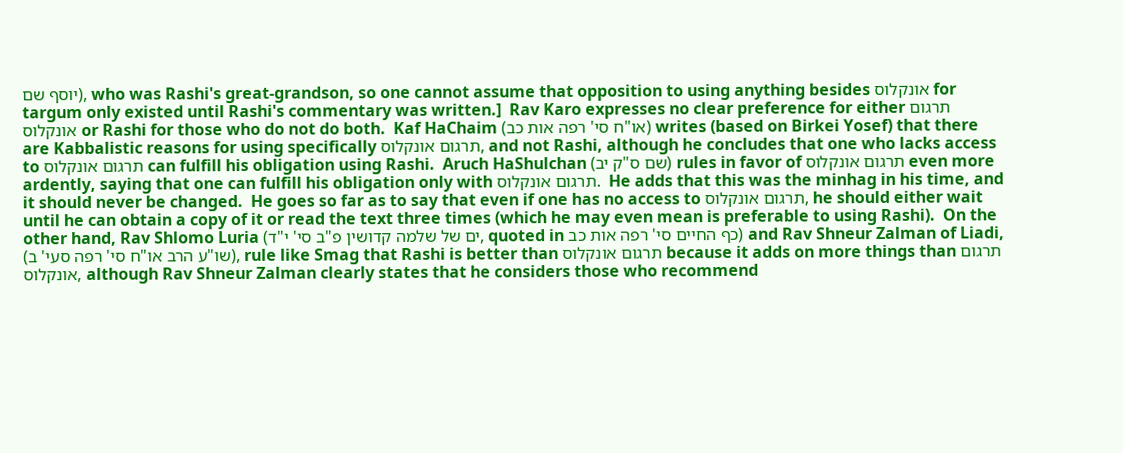יוסף שם), who was Rashi's great-grandson, so one cannot assume that opposition to using anything besides אונקלוס for targum only existed until Rashi's commentary was written.]  Rav Karo expresses no clear preference for either תרגום אונקלוס or Rashi for those who do not do both.  Kaf HaChaim (או"ח סי' רפה אות כב) writes (based on Birkei Yosef) that there are Kabbalistic reasons for using specifically תרגום אונקלוס, and not Rashi, although he concludes that one who lacks access to תרגום אונקלוס can fulfill his obligation using Rashi.  Aruch HaShulchan (שם ס"ק יב) rules in favor of תרגום אונקלוס even more ardently, saying that one can fulfill his obligation only with תרגום אונקלוס.  He adds that this was the minhag in his time, and it should never be changed.  He goes so far as to say that even if one has no access to תרגום אונקלוס, he should either wait until he can obtain a copy of it or read the text three times (which he may even mean is preferable to using Rashi).  On the other hand, Rav Shlomo Luria (ים של שלמה קדושין פ"ב סי' י"ד, quoted in כף החיים סי' רפה אות כב) and Rav Shneur Zalman of Liadi, (שו"ע הרב או"ח סי' רפה סעי' ב), rule like Smag that Rashi is better than תרגום אונקלוס because it adds on more things than תרגום אונקלוס, although Rav Shneur Zalman clearly states that he considers those who recommend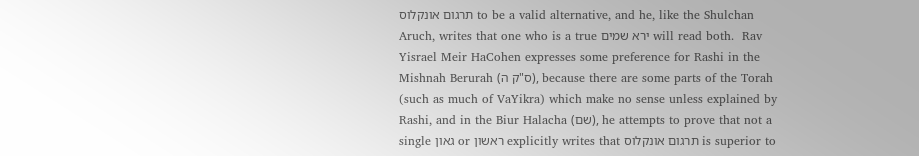תרגום אונקלוס to be a valid alternative, and he, like the Shulchan Aruch, writes that one who is a true ירא שמים will read both.  Rav Yisrael Meir HaCohen expresses some preference for Rashi in the Mishnah Berurah (ס"ק ה), because there are some parts of the Torah (such as much of VaYikra) which make no sense unless explained by Rashi, and in the Biur Halacha (שם), he attempts to prove that not a single גאון or ראשון explicitly writes that תרגום אונקלוס is superior to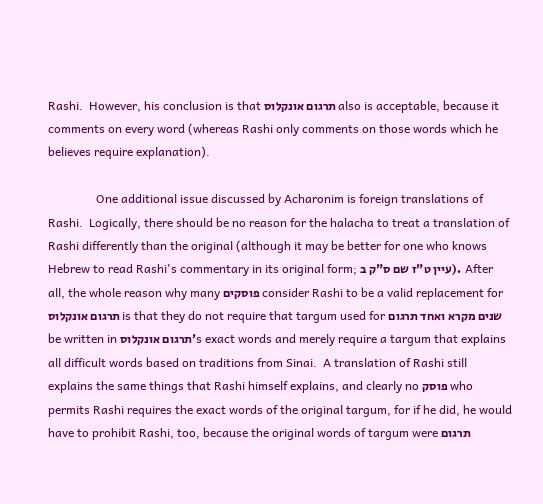Rashi.  However, his conclusion is that תרגום אונקלוס also is acceptable, because it comments on every word (whereas Rashi only comments on those words which he believes require explanation).

                One additional issue discussed by Acharonim is foreign translations of Rashi.  Logically, there should be no reason for the halacha to treat a translation of Rashi differently than the original (although it may be better for one who knows Hebrew to read Rashi's commentary in its original form; עיין ט"ז שם ס"ק ב).  After all, the whole reason why many פוסקים consider Rashi to be a valid replacement for תרגום אונקלוס is that they do not require that targum used for שנים מקרא ואחד תרגום be written in תרגום אונקלוס's exact words and merely require a targum that explains all difficult words based on traditions from Sinai.  A translation of Rashi still explains the same things that Rashi himself explains, and clearly no פוסק who permits Rashi requires the exact words of the original targum, for if he did, he would have to prohibit Rashi, too, because the original words of targum were תרגום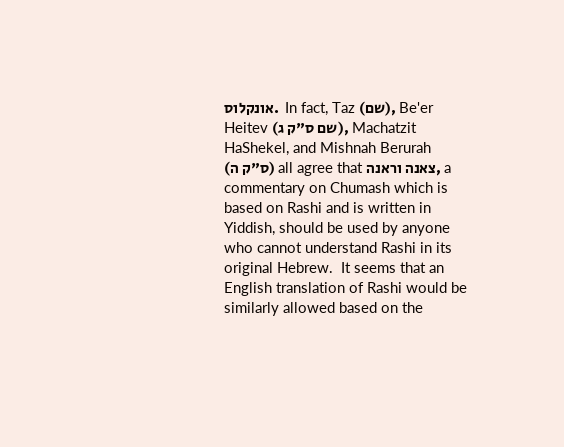אונקלוס.  In fact, Taz (שם), Be'er Heitev (שם ס"ק ג), Machatzit HaShekel, and Mishnah Berurah (ס"ק ה) all agree that צאנה וראנה, a commentary on Chumash which is based on Rashi and is written in Yiddish, should be used by anyone who cannot understand Rashi in its original Hebrew.  It seems that an English translation of Rashi would be similarly allowed based on the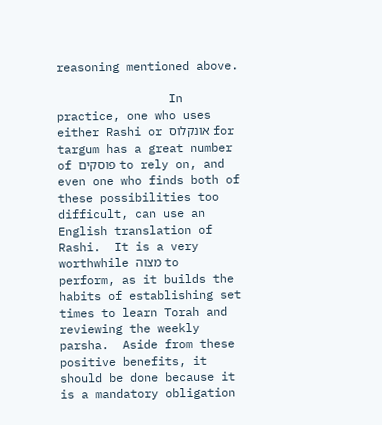reasoning mentioned above.

                In practice, one who uses either Rashi or אונקלוס for targum has a great number of פוסקים to rely on, and even one who finds both of these possibilities too difficult, can use an English translation of Rashi.  It is a very worthwhile מצוה to perform, as it builds the habits of establishing set times to learn Torah and reviewing the weekly parsha.  Aside from these positive benefits, it should be done because it is a mandatory obligation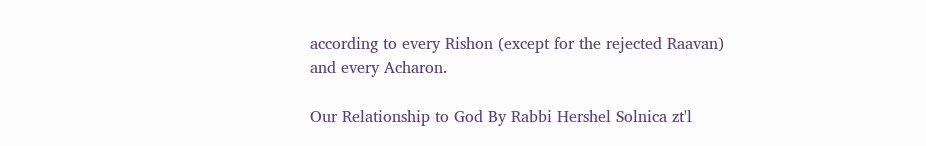according to every Rishon (except for the rejected Raavan) and every Acharon.

Our Relationship to God By Rabbi Hershel Solnica zt'l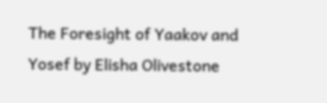The Foresight of Yaakov and Yosef by Elisha Olivestone